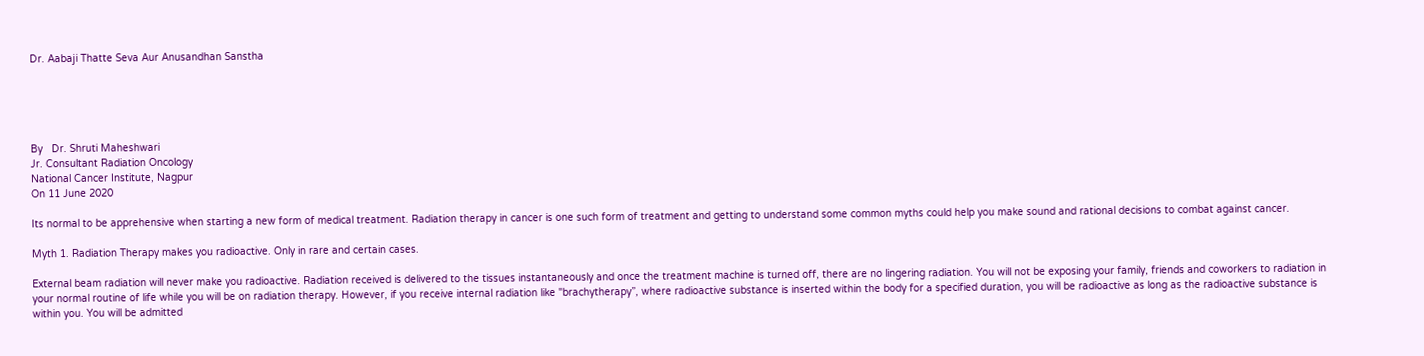Dr. Aabaji Thatte Seva Aur Anusandhan Sanstha





By   Dr. Shruti Maheshwari
Jr. Consultant Radiation Oncology
National Cancer Institute, Nagpur
On 11 June 2020

Its normal to be apprehensive when starting a new form of medical treatment. Radiation therapy in cancer is one such form of treatment and getting to understand some common myths could help you make sound and rational decisions to combat against cancer.

Myth 1. Radiation Therapy makes you radioactive. Only in rare and certain cases.

External beam radiation will never make you radioactive. Radiation received is delivered to the tissues instantaneously and once the treatment machine is turned off, there are no lingering radiation. You will not be exposing your family, friends and coworkers to radiation in your normal routine of life while you will be on radiation therapy. However, if you receive internal radiation like "brachytherapy”, where radioactive substance is inserted within the body for a specified duration, you will be radioactive as long as the radioactive substance is within you. You will be admitted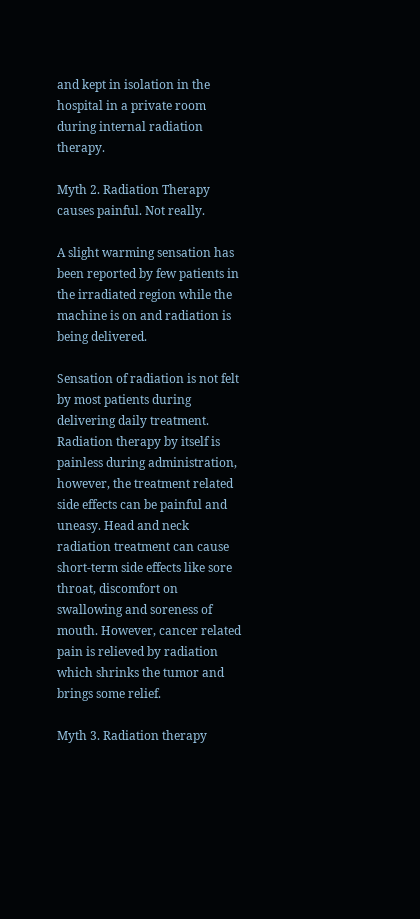and kept in isolation in the hospital in a private room during internal radiation therapy.

Myth 2. Radiation Therapy causes painful. Not really.

A slight warming sensation has been reported by few patients in the irradiated region while the machine is on and radiation is being delivered.

Sensation of radiation is not felt by most patients during delivering daily treatment. Radiation therapy by itself is painless during administration, however, the treatment related side effects can be painful and uneasy. Head and neck radiation treatment can cause short-term side effects like sore throat, discomfort on swallowing and soreness of mouth. However, cancer related pain is relieved by radiation which shrinks the tumor and brings some relief.

Myth 3. Radiation therapy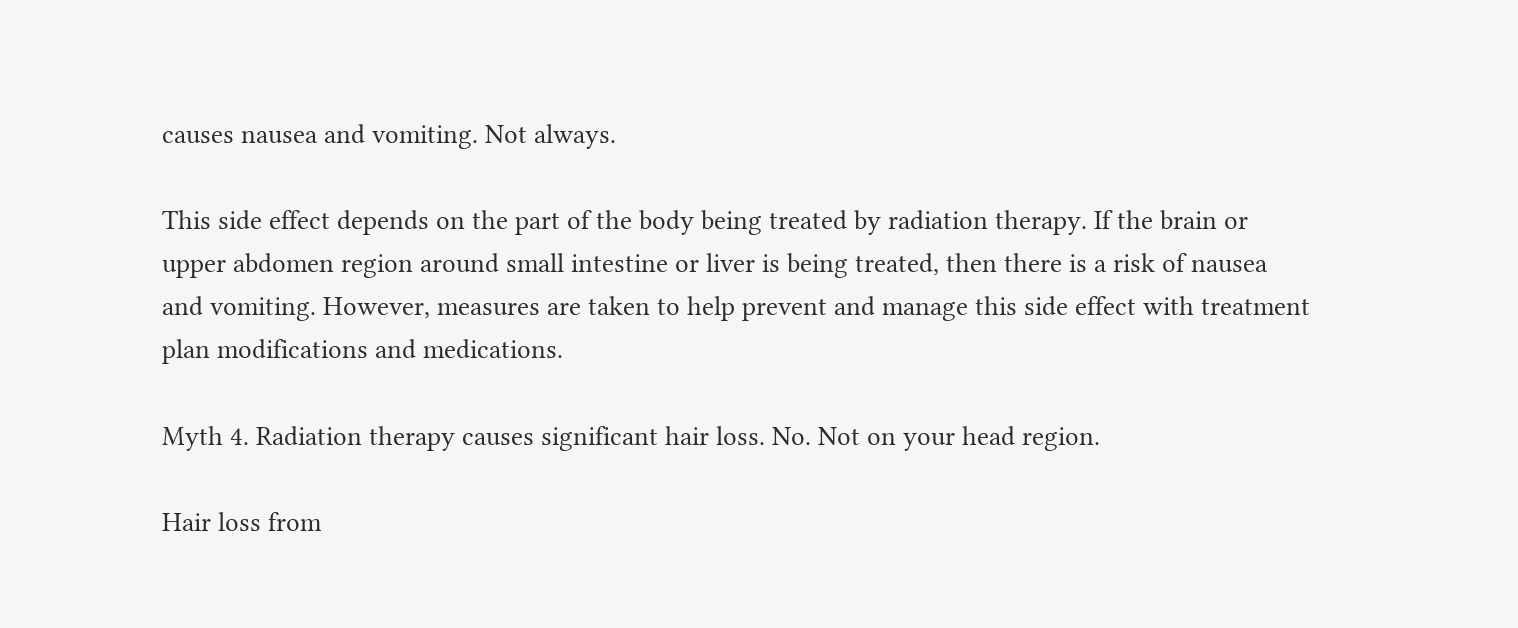causes nausea and vomiting. Not always.

This side effect depends on the part of the body being treated by radiation therapy. If the brain or upper abdomen region around small intestine or liver is being treated, then there is a risk of nausea and vomiting. However, measures are taken to help prevent and manage this side effect with treatment plan modifications and medications.

Myth 4. Radiation therapy causes significant hair loss. No. Not on your head region.

Hair loss from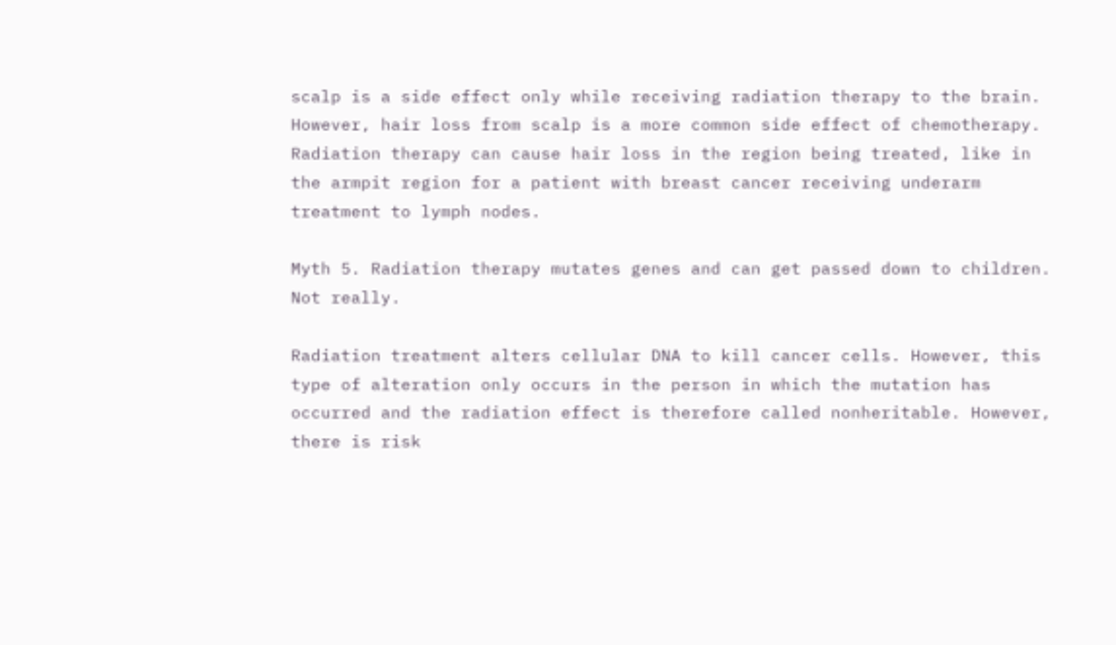scalp is a side effect only while receiving radiation therapy to the brain. However, hair loss from scalp is a more common side effect of chemotherapy. Radiation therapy can cause hair loss in the region being treated, like in the armpit region for a patient with breast cancer receiving underarm treatment to lymph nodes.

Myth 5. Radiation therapy mutates genes and can get passed down to children. Not really.

Radiation treatment alters cellular DNA to kill cancer cells. However, this type of alteration only occurs in the person in which the mutation has occurred and the radiation effect is therefore called nonheritable. However, there is risk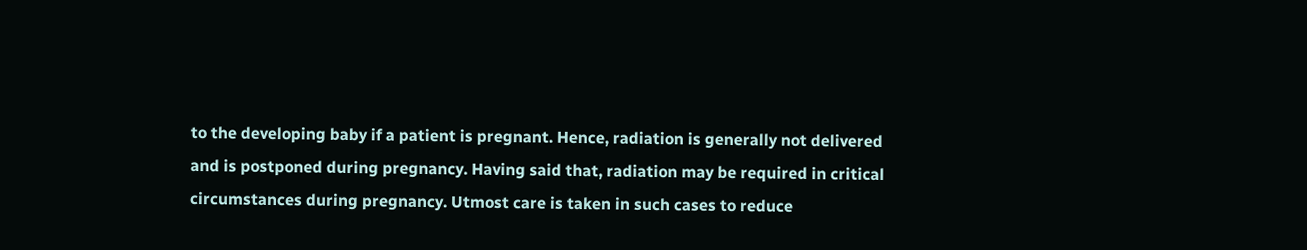to the developing baby if a patient is pregnant. Hence, radiation is generally not delivered and is postponed during pregnancy. Having said that, radiation may be required in critical circumstances during pregnancy. Utmost care is taken in such cases to reduce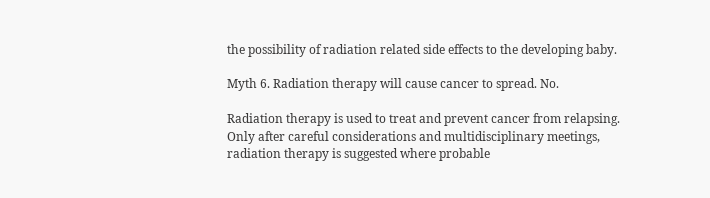the possibility of radiation related side effects to the developing baby.

Myth 6. Radiation therapy will cause cancer to spread. No.

Radiation therapy is used to treat and prevent cancer from relapsing. Only after careful considerations and multidisciplinary meetings, radiation therapy is suggested where probable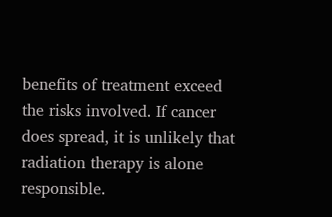benefits of treatment exceed the risks involved. If cancer does spread, it is unlikely that radiation therapy is alone responsible.